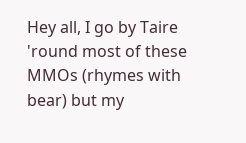Hey all, I go by Taire 'round most of these MMOs (rhymes with bear) but my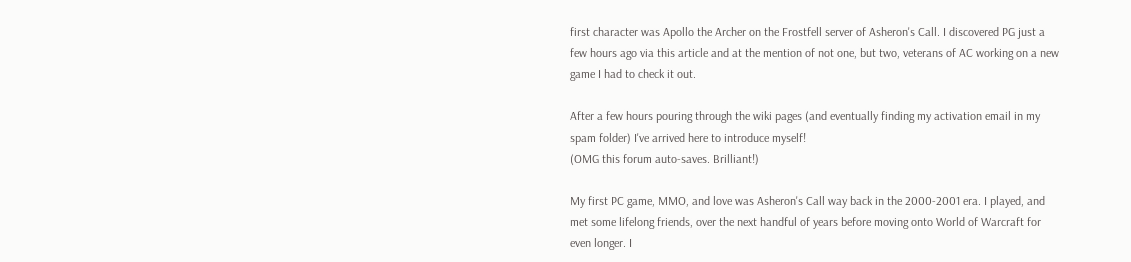first character was Apollo the Archer on the Frostfell server of Asheron's Call. I discovered PG just a few hours ago via this article and at the mention of not one, but two, veterans of AC working on a new game I had to check it out.

After a few hours pouring through the wiki pages (and eventually finding my activation email in my spam folder) I've arrived here to introduce myself!
(OMG this forum auto-saves. Brilliant!)

My first PC game, MMO, and love was Asheron's Call way back in the 2000-2001 era. I played, and met some lifelong friends, over the next handful of years before moving onto World of Warcraft for even longer. I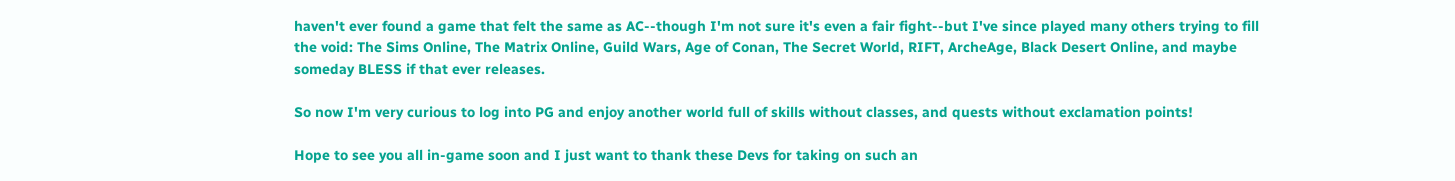haven't ever found a game that felt the same as AC--though I'm not sure it's even a fair fight--but I've since played many others trying to fill the void: The Sims Online, The Matrix Online, Guild Wars, Age of Conan, The Secret World, RIFT, ArcheAge, Black Desert Online, and maybe someday BLESS if that ever releases.

So now I'm very curious to log into PG and enjoy another world full of skills without classes, and quests without exclamation points!

Hope to see you all in-game soon and I just want to thank these Devs for taking on such an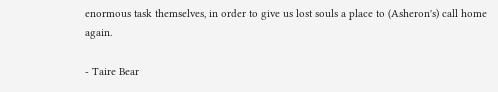enormous task themselves, in order to give us lost souls a place to (Asheron's) call home again.

- Taire Bear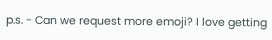p.s. - Can we request more emoji? I love getting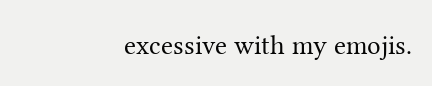excessive with my emojis.